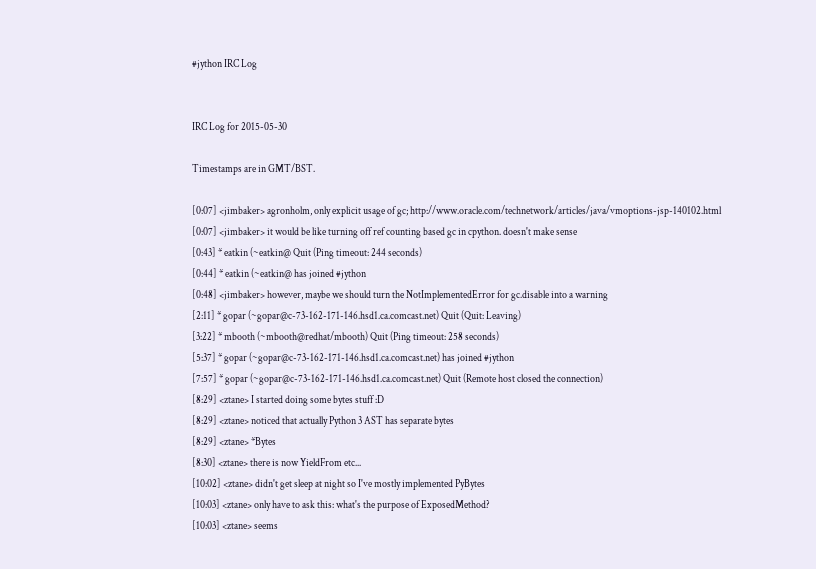#jython IRC Log


IRC Log for 2015-05-30

Timestamps are in GMT/BST.

[0:07] <jimbaker> agronholm, only explicit usage of gc; http://www.oracle.com/technetwork/articles/java/vmoptions-jsp-140102.html
[0:07] <jimbaker> it would be like turning off ref counting based gc in cpython. doesn't make sense
[0:43] * eatkin (~eatkin@ Quit (Ping timeout: 244 seconds)
[0:44] * eatkin (~eatkin@ has joined #jython
[0:48] <jimbaker> however, maybe we should turn the NotImplementedError for gc.disable into a warning
[2:11] * gopar (~gopar@c-73-162-171-146.hsd1.ca.comcast.net) Quit (Quit: Leaving)
[3:22] * mbooth (~mbooth@redhat/mbooth) Quit (Ping timeout: 258 seconds)
[5:37] * gopar (~gopar@c-73-162-171-146.hsd1.ca.comcast.net) has joined #jython
[7:57] * gopar (~gopar@c-73-162-171-146.hsd1.ca.comcast.net) Quit (Remote host closed the connection)
[8:29] <ztane> I started doing some bytes stuff :D
[8:29] <ztane> noticed that actually Python 3 AST has separate bytes
[8:29] <ztane> *Bytes
[8:30] <ztane> there is now YieldFrom etc...
[10:02] <ztane> didn't get sleep at night so I've mostly implemented PyBytes
[10:03] <ztane> only have to ask this: what's the purpose of ExposedMethod?
[10:03] <ztane> seems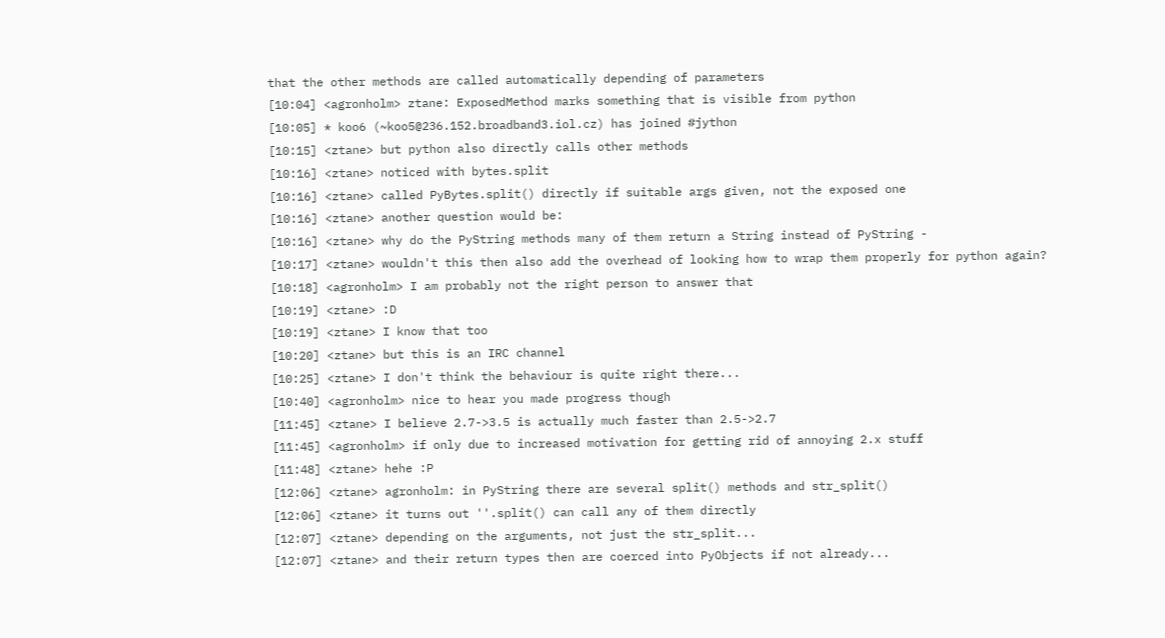that the other methods are called automatically depending of parameters
[10:04] <agronholm> ztane: ExposedMethod marks something that is visible from python
[10:05] * koo6 (~koo5@236.152.broadband3.iol.cz) has joined #jython
[10:15] <ztane> but python also directly calls other methods
[10:16] <ztane> noticed with bytes.split
[10:16] <ztane> called PyBytes.split() directly if suitable args given, not the exposed one
[10:16] <ztane> another question would be:
[10:16] <ztane> why do the PyString methods many of them return a String instead of PyString -
[10:17] <ztane> wouldn't this then also add the overhead of looking how to wrap them properly for python again?
[10:18] <agronholm> I am probably not the right person to answer that
[10:19] <ztane> :D
[10:19] <ztane> I know that too
[10:20] <ztane> but this is an IRC channel
[10:25] <ztane> I don't think the behaviour is quite right there...
[10:40] <agronholm> nice to hear you made progress though
[11:45] <ztane> I believe 2.7->3.5 is actually much faster than 2.5->2.7
[11:45] <agronholm> if only due to increased motivation for getting rid of annoying 2.x stuff
[11:48] <ztane> hehe :P
[12:06] <ztane> agronholm: in PyString there are several split() methods and str_split()
[12:06] <ztane> it turns out ''.split() can call any of them directly
[12:07] <ztane> depending on the arguments, not just the str_split...
[12:07] <ztane> and their return types then are coerced into PyObjects if not already...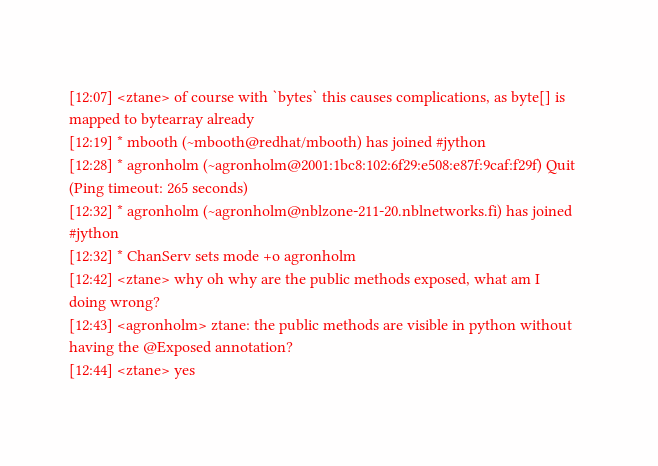[12:07] <ztane> of course with `bytes` this causes complications, as byte[] is mapped to bytearray already
[12:19] * mbooth (~mbooth@redhat/mbooth) has joined #jython
[12:28] * agronholm (~agronholm@2001:1bc8:102:6f29:e508:e87f:9caf:f29f) Quit (Ping timeout: 265 seconds)
[12:32] * agronholm (~agronholm@nblzone-211-20.nblnetworks.fi) has joined #jython
[12:32] * ChanServ sets mode +o agronholm
[12:42] <ztane> why oh why are the public methods exposed, what am I doing wrong?
[12:43] <agronholm> ztane: the public methods are visible in python without having the @Exposed annotation?
[12:44] <ztane> yes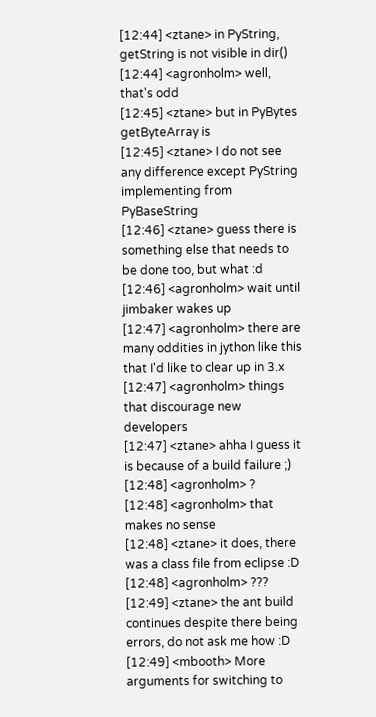[12:44] <ztane> in PyString, getString is not visible in dir()
[12:44] <agronholm> well, that's odd
[12:45] <ztane> but in PyBytes getByteArray is
[12:45] <ztane> I do not see any difference except PyString implementing from PyBaseString
[12:46] <ztane> guess there is something else that needs to be done too, but what :d
[12:46] <agronholm> wait until jimbaker wakes up
[12:47] <agronholm> there are many oddities in jython like this that I'd like to clear up in 3.x
[12:47] <agronholm> things that discourage new developers
[12:47] <ztane> ahha I guess it is because of a build failure ;)
[12:48] <agronholm> ?
[12:48] <agronholm> that makes no sense
[12:48] <ztane> it does, there was a class file from eclipse :D
[12:48] <agronholm> ???
[12:49] <ztane> the ant build continues despite there being errors, do not ask me how :D
[12:49] <mbooth> More arguments for switching to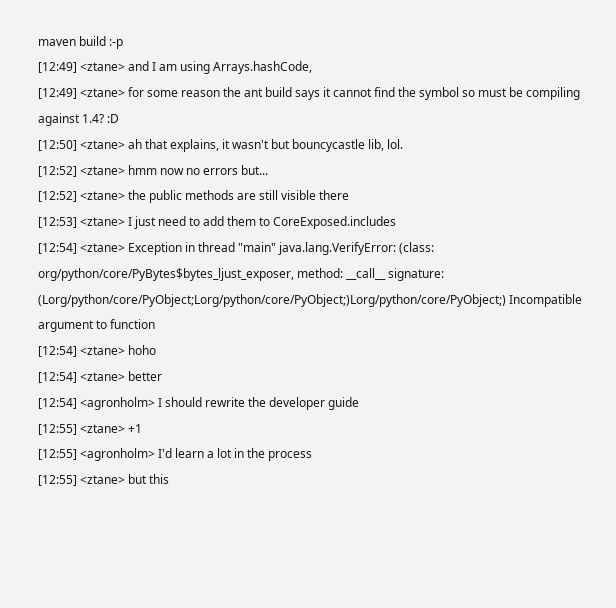maven build :-p
[12:49] <ztane> and I am using Arrays.hashCode,
[12:49] <ztane> for some reason the ant build says it cannot find the symbol so must be compiling against 1.4? :D
[12:50] <ztane> ah that explains, it wasn't but bouncycastle lib, lol.
[12:52] <ztane> hmm now no errors but...
[12:52] <ztane> the public methods are still visible there
[12:53] <ztane> I just need to add them to CoreExposed.includes
[12:54] <ztane> Exception in thread "main" java.lang.VerifyError: (class: org/python/core/PyBytes$bytes_ljust_exposer, method: __call__ signature: (Lorg/python/core/PyObject;Lorg/python/core/PyObject;)Lorg/python/core/PyObject;) Incompatible argument to function
[12:54] <ztane> hoho
[12:54] <ztane> better
[12:54] <agronholm> I should rewrite the developer guide
[12:55] <ztane> +1
[12:55] <agronholm> I'd learn a lot in the process
[12:55] <ztane> but this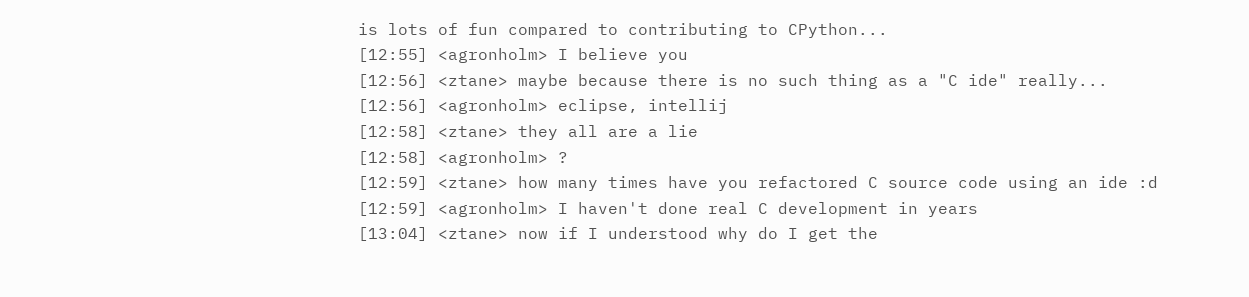is lots of fun compared to contributing to CPython...
[12:55] <agronholm> I believe you
[12:56] <ztane> maybe because there is no such thing as a "C ide" really...
[12:56] <agronholm> eclipse, intellij
[12:58] <ztane> they all are a lie
[12:58] <agronholm> ?
[12:59] <ztane> how many times have you refactored C source code using an ide :d
[12:59] <agronholm> I haven't done real C development in years
[13:04] <ztane> now if I understood why do I get the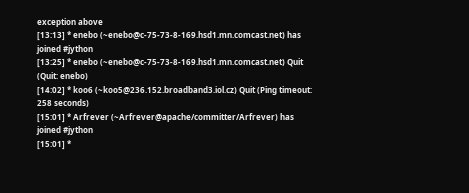exception above
[13:13] * enebo (~enebo@c-75-73-8-169.hsd1.mn.comcast.net) has joined #jython
[13:25] * enebo (~enebo@c-75-73-8-169.hsd1.mn.comcast.net) Quit (Quit: enebo)
[14:02] * koo6 (~koo5@236.152.broadband3.iol.cz) Quit (Ping timeout: 258 seconds)
[15:01] * Arfrever (~Arfrever@apache/committer/Arfrever) has joined #jython
[15:01] *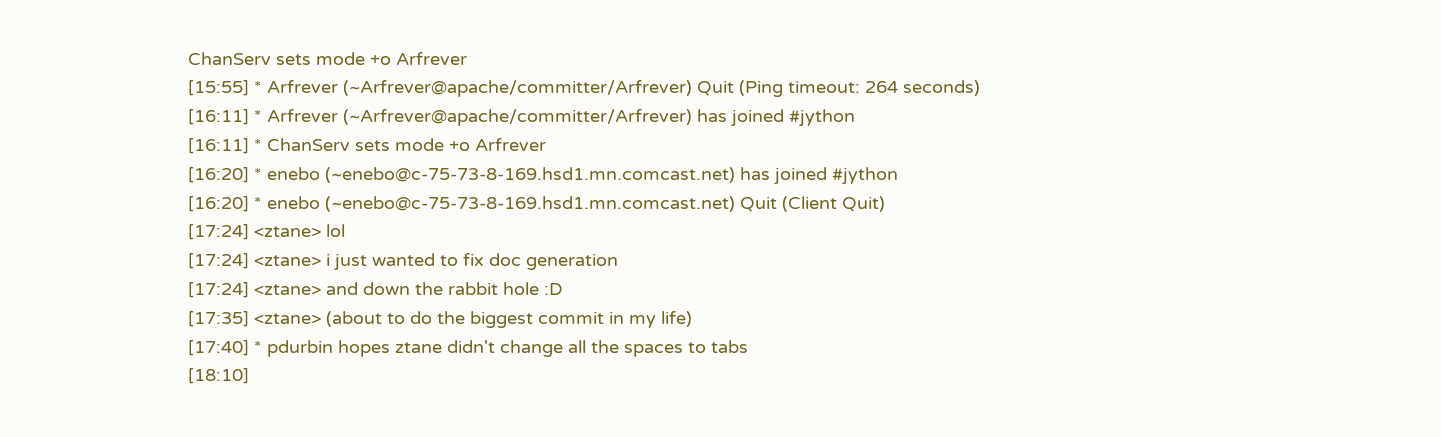ChanServ sets mode +o Arfrever
[15:55] * Arfrever (~Arfrever@apache/committer/Arfrever) Quit (Ping timeout: 264 seconds)
[16:11] * Arfrever (~Arfrever@apache/committer/Arfrever) has joined #jython
[16:11] * ChanServ sets mode +o Arfrever
[16:20] * enebo (~enebo@c-75-73-8-169.hsd1.mn.comcast.net) has joined #jython
[16:20] * enebo (~enebo@c-75-73-8-169.hsd1.mn.comcast.net) Quit (Client Quit)
[17:24] <ztane> lol
[17:24] <ztane> i just wanted to fix doc generation
[17:24] <ztane> and down the rabbit hole :D
[17:35] <ztane> (about to do the biggest commit in my life)
[17:40] * pdurbin hopes ztane didn't change all the spaces to tabs
[18:10]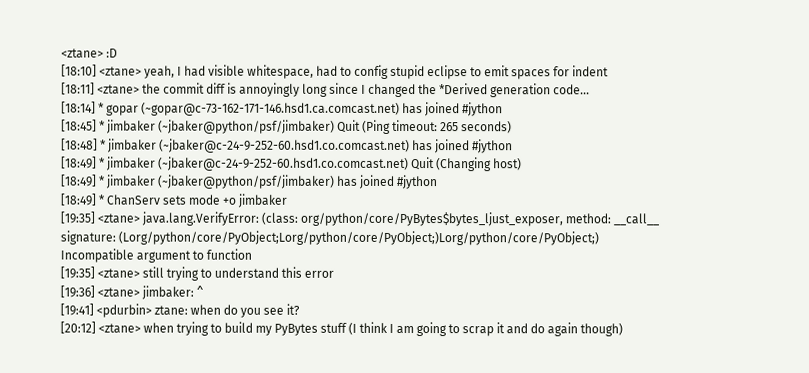<ztane> :D
[18:10] <ztane> yeah, I had visible whitespace, had to config stupid eclipse to emit spaces for indent
[18:11] <ztane> the commit diff is annoyingly long since I changed the *Derived generation code...
[18:14] * gopar (~gopar@c-73-162-171-146.hsd1.ca.comcast.net) has joined #jython
[18:45] * jimbaker (~jbaker@python/psf/jimbaker) Quit (Ping timeout: 265 seconds)
[18:48] * jimbaker (~jbaker@c-24-9-252-60.hsd1.co.comcast.net) has joined #jython
[18:49] * jimbaker (~jbaker@c-24-9-252-60.hsd1.co.comcast.net) Quit (Changing host)
[18:49] * jimbaker (~jbaker@python/psf/jimbaker) has joined #jython
[18:49] * ChanServ sets mode +o jimbaker
[19:35] <ztane> java.lang.VerifyError: (class: org/python/core/PyBytes$bytes_ljust_exposer, method: __call__ signature: (Lorg/python/core/PyObject;Lorg/python/core/PyObject;)Lorg/python/core/PyObject;) Incompatible argument to function
[19:35] <ztane> still trying to understand this error
[19:36] <ztane> jimbaker: ^
[19:41] <pdurbin> ztane: when do you see it?
[20:12] <ztane> when trying to build my PyBytes stuff (I think I am going to scrap it and do again though)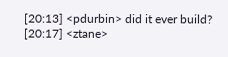[20:13] <pdurbin> did it ever build?
[20:17] <ztane>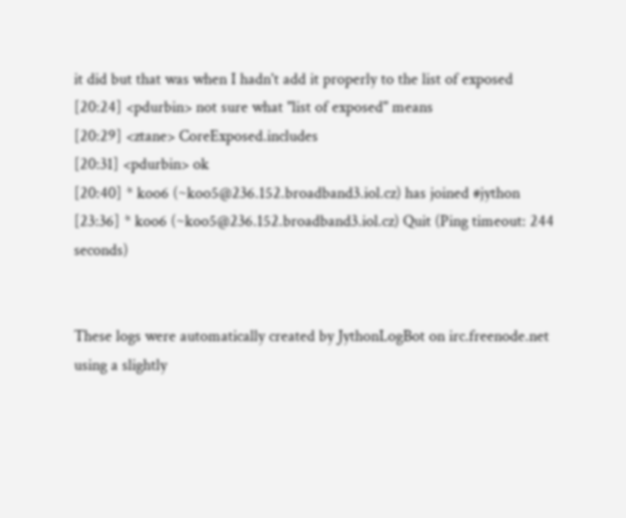it did but that was when I hadn't add it properly to the list of exposed
[20:24] <pdurbin> not sure what "list of exposed" means
[20:29] <ztane> CoreExposed.includes
[20:31] <pdurbin> ok
[20:40] * koo6 (~koo5@236.152.broadband3.iol.cz) has joined #jython
[23:36] * koo6 (~koo5@236.152.broadband3.iol.cz) Quit (Ping timeout: 244 seconds)


These logs were automatically created by JythonLogBot on irc.freenode.net using a slightly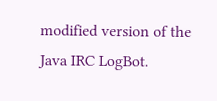modified version of the Java IRC LogBot.